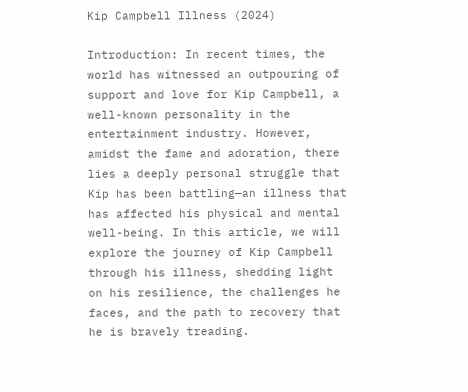Kip Campbell Illness (2024)

Introduction: In recent times, the world has witnessed an outpouring of support and love for Kip Campbell, a well-known personality in the entertainment industry. However, amidst the fame and adoration, there lies a deeply personal struggle that Kip has been battling—an illness that has affected his physical and mental well-being. In this article, we will explore the journey of Kip Campbell through his illness, shedding light on his resilience, the challenges he faces, and the path to recovery that he is bravely treading.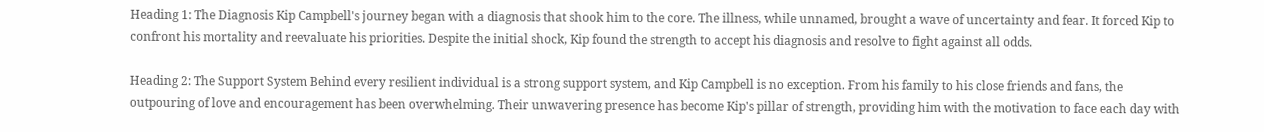Heading 1: The Diagnosis Kip Campbell's journey began with a diagnosis that shook him to the core. The illness, while unnamed, brought a wave of uncertainty and fear. It forced Kip to confront his mortality and reevaluate his priorities. Despite the initial shock, Kip found the strength to accept his diagnosis and resolve to fight against all odds.

Heading 2: The Support System Behind every resilient individual is a strong support system, and Kip Campbell is no exception. From his family to his close friends and fans, the outpouring of love and encouragement has been overwhelming. Their unwavering presence has become Kip's pillar of strength, providing him with the motivation to face each day with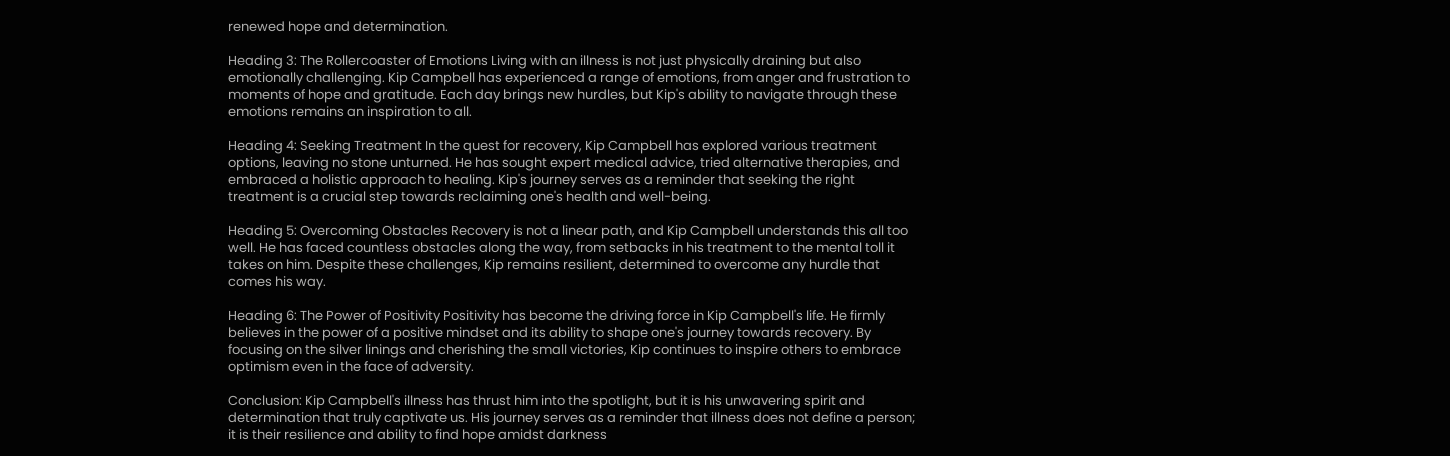renewed hope and determination.

Heading 3: The Rollercoaster of Emotions Living with an illness is not just physically draining but also emotionally challenging. Kip Campbell has experienced a range of emotions, from anger and frustration to moments of hope and gratitude. Each day brings new hurdles, but Kip's ability to navigate through these emotions remains an inspiration to all.

Heading 4: Seeking Treatment In the quest for recovery, Kip Campbell has explored various treatment options, leaving no stone unturned. He has sought expert medical advice, tried alternative therapies, and embraced a holistic approach to healing. Kip's journey serves as a reminder that seeking the right treatment is a crucial step towards reclaiming one's health and well-being.

Heading 5: Overcoming Obstacles Recovery is not a linear path, and Kip Campbell understands this all too well. He has faced countless obstacles along the way, from setbacks in his treatment to the mental toll it takes on him. Despite these challenges, Kip remains resilient, determined to overcome any hurdle that comes his way.

Heading 6: The Power of Positivity Positivity has become the driving force in Kip Campbell's life. He firmly believes in the power of a positive mindset and its ability to shape one's journey towards recovery. By focusing on the silver linings and cherishing the small victories, Kip continues to inspire others to embrace optimism even in the face of adversity.

Conclusion: Kip Campbell's illness has thrust him into the spotlight, but it is his unwavering spirit and determination that truly captivate us. His journey serves as a reminder that illness does not define a person; it is their resilience and ability to find hope amidst darkness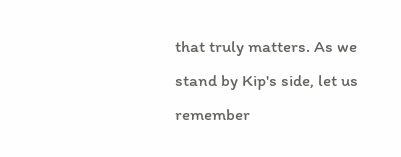that truly matters. As we stand by Kip's side, let us remember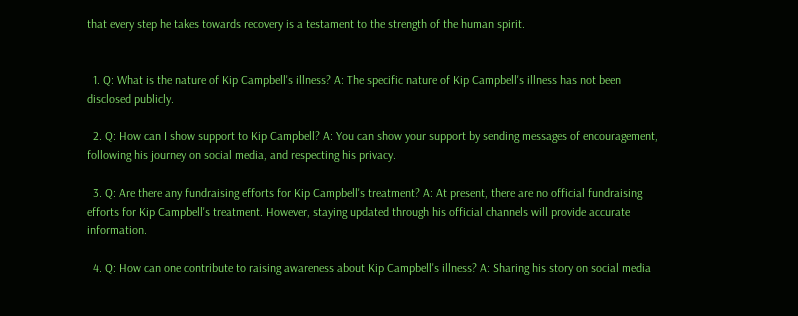that every step he takes towards recovery is a testament to the strength of the human spirit.


  1. Q: What is the nature of Kip Campbell's illness? A: The specific nature of Kip Campbell's illness has not been disclosed publicly.

  2. Q: How can I show support to Kip Campbell? A: You can show your support by sending messages of encouragement, following his journey on social media, and respecting his privacy.

  3. Q: Are there any fundraising efforts for Kip Campbell's treatment? A: At present, there are no official fundraising efforts for Kip Campbell's treatment. However, staying updated through his official channels will provide accurate information.

  4. Q: How can one contribute to raising awareness about Kip Campbell's illness? A: Sharing his story on social media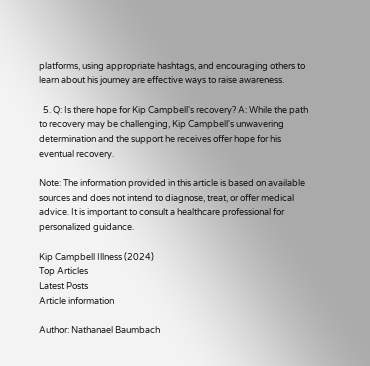platforms, using appropriate hashtags, and encouraging others to learn about his journey are effective ways to raise awareness.

  5. Q: Is there hope for Kip Campbell's recovery? A: While the path to recovery may be challenging, Kip Campbell's unwavering determination and the support he receives offer hope for his eventual recovery.

Note: The information provided in this article is based on available sources and does not intend to diagnose, treat, or offer medical advice. It is important to consult a healthcare professional for personalized guidance.

Kip Campbell Illness (2024)
Top Articles
Latest Posts
Article information

Author: Nathanael Baumbach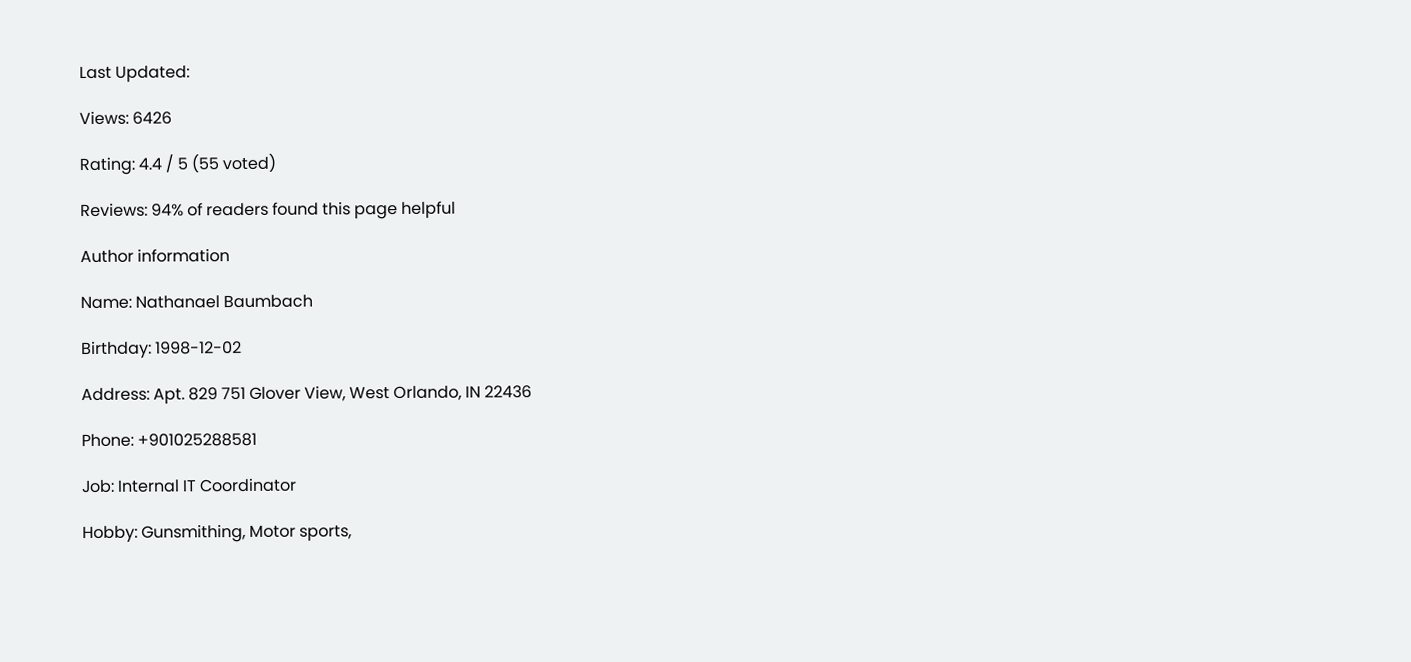Last Updated:

Views: 6426

Rating: 4.4 / 5 (55 voted)

Reviews: 94% of readers found this page helpful

Author information

Name: Nathanael Baumbach

Birthday: 1998-12-02

Address: Apt. 829 751 Glover View, West Orlando, IN 22436

Phone: +901025288581

Job: Internal IT Coordinator

Hobby: Gunsmithing, Motor sports,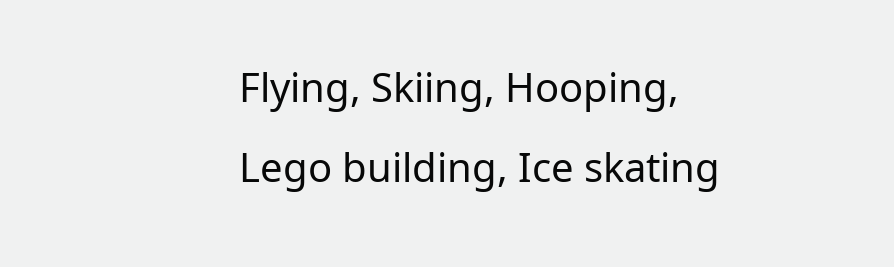Flying, Skiing, Hooping, Lego building, Ice skating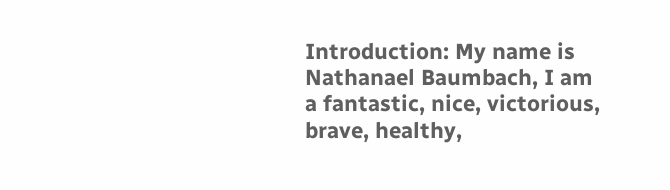Introduction: My name is Nathanael Baumbach, I am a fantastic, nice, victorious, brave, healthy,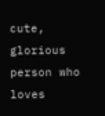cute, glorious person who loves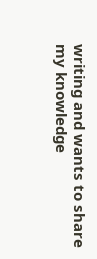writing and wants to share my knowledge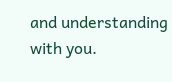and understanding with you.